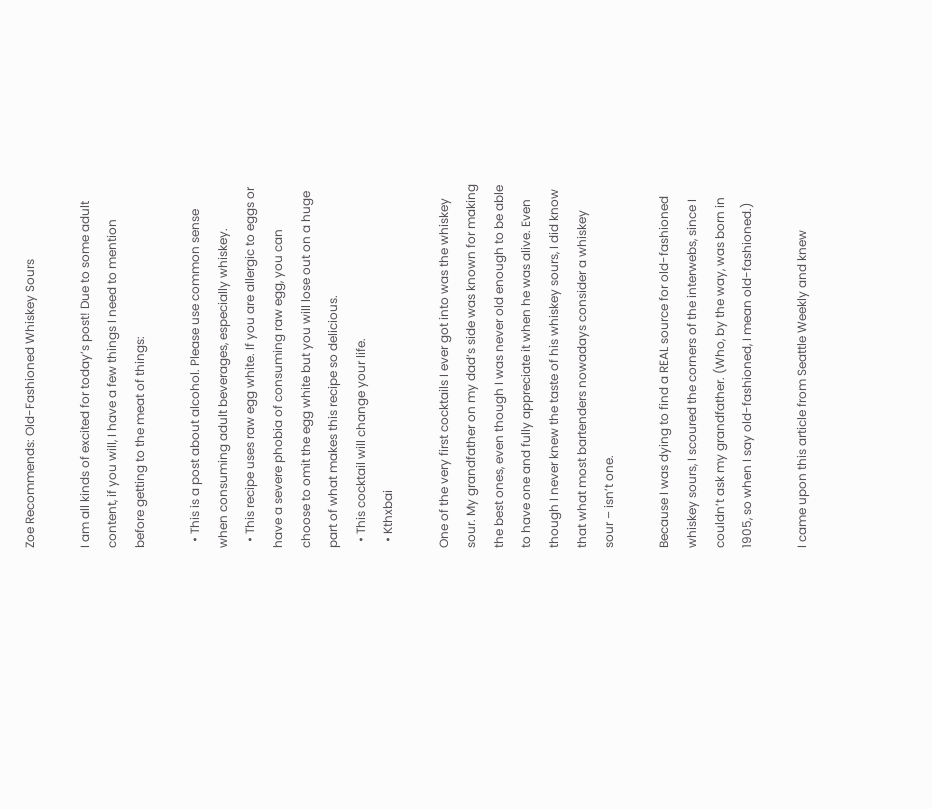Zoe Recommends: Old-Fashioned Whiskey Sours

I am all kinds of excited for today’s post! Due to some adult content, if you will, I have a few things I need to mention before getting to the meat of things:

  • This is a post about alcohol. Please use common sense when consuming adult beverages, especially whiskey.
  • This recipe uses raw egg white. If you are allergic to eggs or have a severe phobia of consuming raw egg, you can choose to omit the egg white but you will lose out on a huge part of what makes this recipe so delicious.
  • This cocktail will change your life.
  • Kthxbai

One of the very first cocktails I ever got into was the whiskey sour. My grandfather on my dad’s side was known for making the best ones, even though I was never old enough to be able to have one and fully appreciate it when he was alive. Even though I never knew the taste of his whiskey sours, I did know that what most bartenders nowadays consider a whiskey sour – isn’t one.

Because I was dying to find a REAL source for old-fashioned whiskey sours, I scoured the corners of the interwebs, since I couldn’t ask my grandfather. (Who, by the way, was born in 1905, so when I say old-fashioned, I mean old-fashioned.)

I came upon this article from Seattle Weekly and knew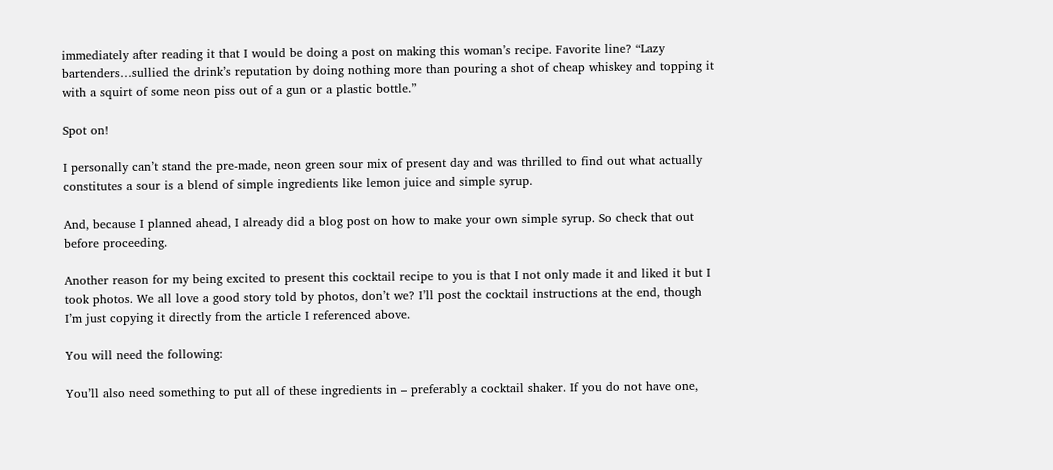immediately after reading it that I would be doing a post on making this woman’s recipe. Favorite line? “Lazy bartenders…sullied the drink’s reputation by doing nothing more than pouring a shot of cheap whiskey and topping it with a squirt of some neon piss out of a gun or a plastic bottle.”

Spot on!

I personally can’t stand the pre-made, neon green sour mix of present day and was thrilled to find out what actually constitutes a sour is a blend of simple ingredients like lemon juice and simple syrup.

And, because I planned ahead, I already did a blog post on how to make your own simple syrup. So check that out before proceeding.

Another reason for my being excited to present this cocktail recipe to you is that I not only made it and liked it but I took photos. We all love a good story told by photos, don’t we? I’ll post the cocktail instructions at the end, though I’m just copying it directly from the article I referenced above.

You will need the following:

You’ll also need something to put all of these ingredients in – preferably a cocktail shaker. If you do not have one,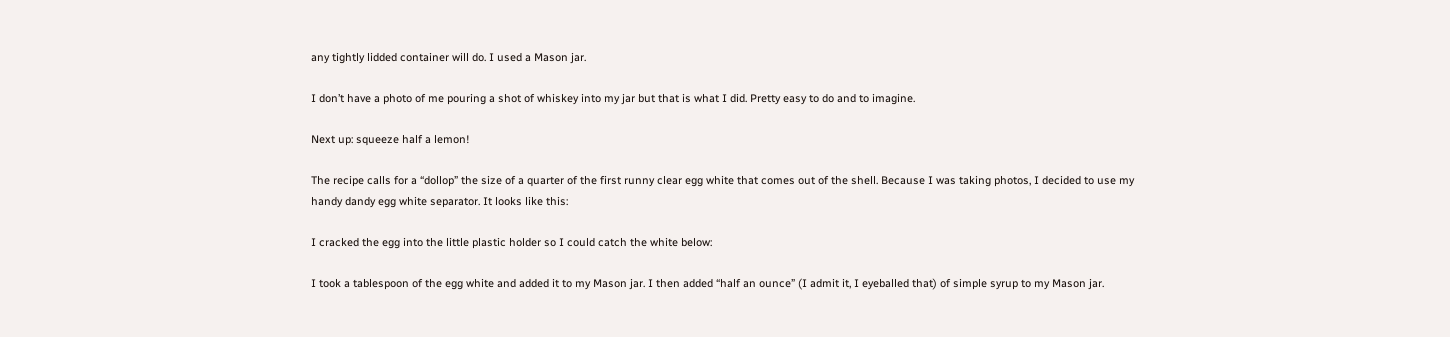any tightly lidded container will do. I used a Mason jar.

I don’t have a photo of me pouring a shot of whiskey into my jar but that is what I did. Pretty easy to do and to imagine.

Next up: squeeze half a lemon!

The recipe calls for a “dollop” the size of a quarter of the first runny clear egg white that comes out of the shell. Because I was taking photos, I decided to use my handy dandy egg white separator. It looks like this:

I cracked the egg into the little plastic holder so I could catch the white below:

I took a tablespoon of the egg white and added it to my Mason jar. I then added “half an ounce” (I admit it, I eyeballed that) of simple syrup to my Mason jar.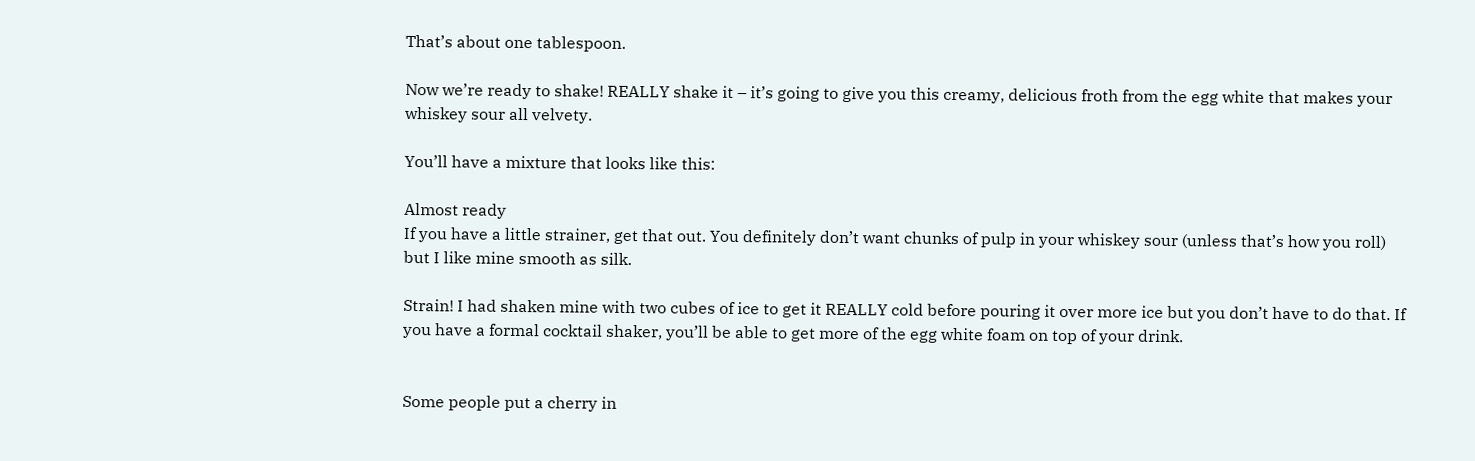That’s about one tablespoon.

Now we’re ready to shake! REALLY shake it – it’s going to give you this creamy, delicious froth from the egg white that makes your whiskey sour all velvety.

You’ll have a mixture that looks like this:

Almost ready
If you have a little strainer, get that out. You definitely don’t want chunks of pulp in your whiskey sour (unless that’s how you roll) but I like mine smooth as silk.

Strain! I had shaken mine with two cubes of ice to get it REALLY cold before pouring it over more ice but you don’t have to do that. If you have a formal cocktail shaker, you’ll be able to get more of the egg white foam on top of your drink.


Some people put a cherry in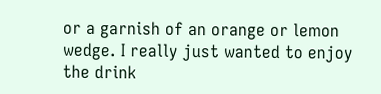or a garnish of an orange or lemon wedge. I really just wanted to enjoy the drink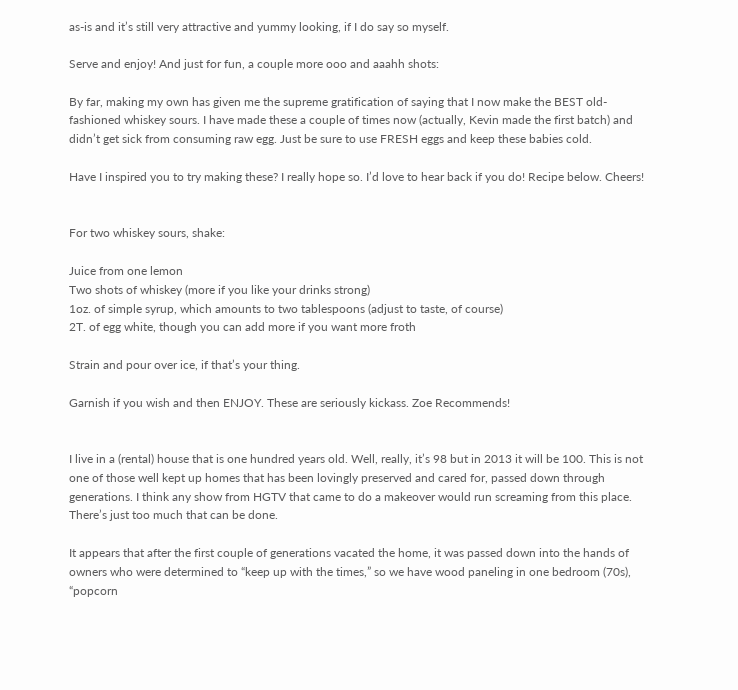as-is and it’s still very attractive and yummy looking, if I do say so myself.

Serve and enjoy! And just for fun, a couple more ooo and aaahh shots:

By far, making my own has given me the supreme gratification of saying that I now make the BEST old-fashioned whiskey sours. I have made these a couple of times now (actually, Kevin made the first batch) and didn’t get sick from consuming raw egg. Just be sure to use FRESH eggs and keep these babies cold.

Have I inspired you to try making these? I really hope so. I’d love to hear back if you do! Recipe below. Cheers!


For two whiskey sours, shake:

Juice from one lemon
Two shots of whiskey (more if you like your drinks strong)
1oz. of simple syrup, which amounts to two tablespoons (adjust to taste, of course)
2T. of egg white, though you can add more if you want more froth

Strain and pour over ice, if that’s your thing.

Garnish if you wish and then ENJOY. These are seriously kickass. Zoe Recommends!


I live in a (rental) house that is one hundred years old. Well, really, it’s 98 but in 2013 it will be 100. This is not one of those well kept up homes that has been lovingly preserved and cared for, passed down through generations. I think any show from HGTV that came to do a makeover would run screaming from this place. There’s just too much that can be done.

It appears that after the first couple of generations vacated the home, it was passed down into the hands of owners who were determined to “keep up with the times,” so we have wood paneling in one bedroom (70s), “popcorn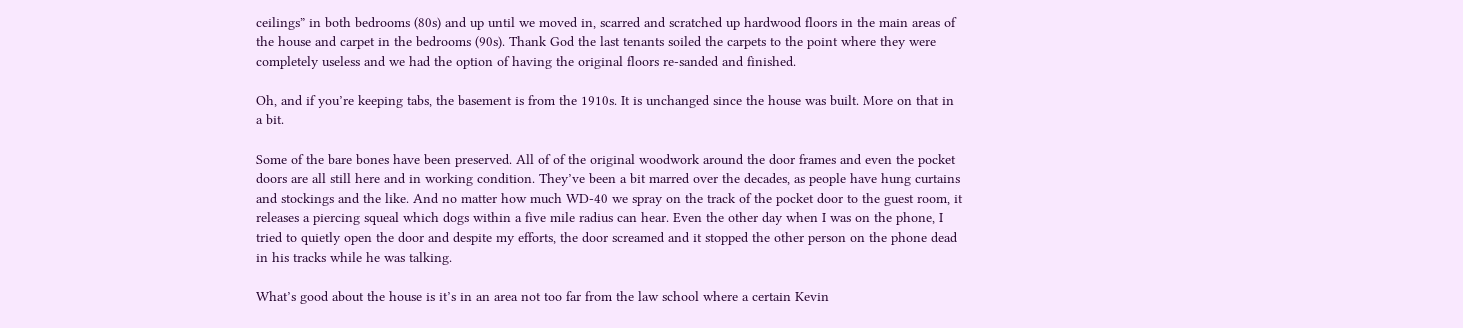ceilings” in both bedrooms (80s) and up until we moved in, scarred and scratched up hardwood floors in the main areas of the house and carpet in the bedrooms (90s). Thank God the last tenants soiled the carpets to the point where they were completely useless and we had the option of having the original floors re-sanded and finished.

Oh, and if you’re keeping tabs, the basement is from the 1910s. It is unchanged since the house was built. More on that in a bit.

Some of the bare bones have been preserved. All of of the original woodwork around the door frames and even the pocket doors are all still here and in working condition. They’ve been a bit marred over the decades, as people have hung curtains and stockings and the like. And no matter how much WD-40 we spray on the track of the pocket door to the guest room, it releases a piercing squeal which dogs within a five mile radius can hear. Even the other day when I was on the phone, I tried to quietly open the door and despite my efforts, the door screamed and it stopped the other person on the phone dead in his tracks while he was talking.

What’s good about the house is it’s in an area not too far from the law school where a certain Kevin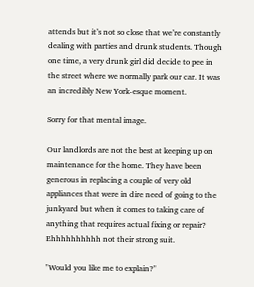attends but it’s not so close that we’re constantly dealing with parties and drunk students. Though one time, a very drunk girl did decide to pee in the street where we normally park our car. It was an incredibly New York-esque moment.

Sorry for that mental image.

Our landlords are not the best at keeping up on maintenance for the home. They have been generous in replacing a couple of very old appliances that were in dire need of going to the junkyard but when it comes to taking care of anything that requires actual fixing or repair? Ehhhhhhhhhh not their strong suit.

"Would you like me to explain?"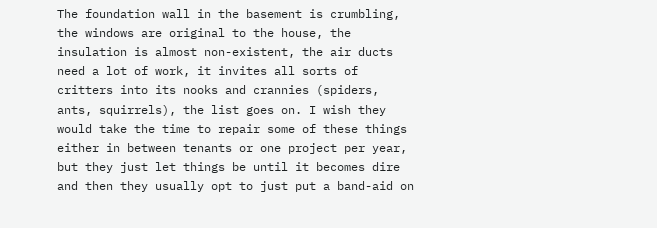The foundation wall in the basement is crumbling, the windows are original to the house, the insulation is almost non-existent, the air ducts need a lot of work, it invites all sorts of critters into its nooks and crannies (spiders, ants, squirrels), the list goes on. I wish they would take the time to repair some of these things either in between tenants or one project per year, but they just let things be until it becomes dire and then they usually opt to just put a band-aid on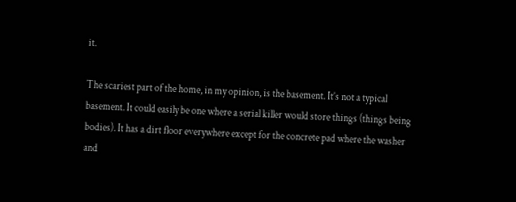it.

The scariest part of the home, in my opinion, is the basement. It’s not a typical basement. It could easily be one where a serial killer would store things (things being bodies). It has a dirt floor everywhere except for the concrete pad where the washer and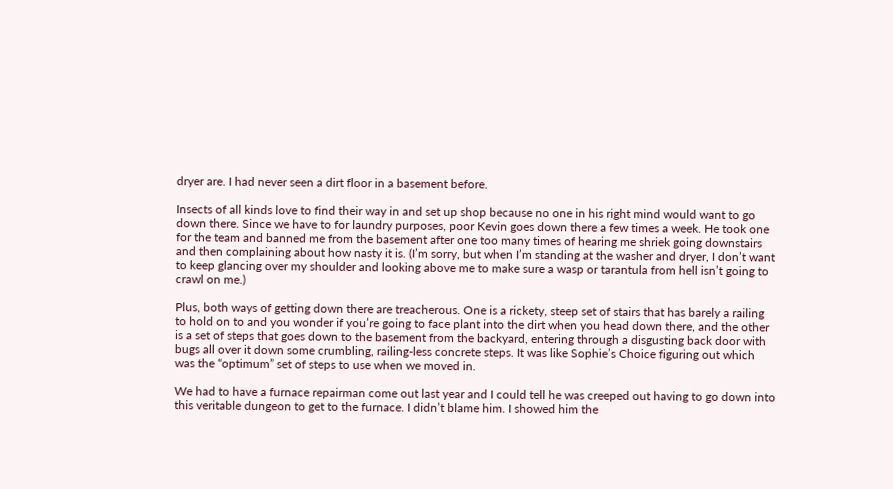dryer are. I had never seen a dirt floor in a basement before.

Insects of all kinds love to find their way in and set up shop because no one in his right mind would want to go down there. Since we have to for laundry purposes, poor Kevin goes down there a few times a week. He took one for the team and banned me from the basement after one too many times of hearing me shriek going downstairs and then complaining about how nasty it is. (I’m sorry, but when I’m standing at the washer and dryer, I don’t want to keep glancing over my shoulder and looking above me to make sure a wasp or tarantula from hell isn’t going to crawl on me.)

Plus, both ways of getting down there are treacherous. One is a rickety, steep set of stairs that has barely a railing to hold on to and you wonder if you’re going to face plant into the dirt when you head down there, and the other is a set of steps that goes down to the basement from the backyard, entering through a disgusting back door with bugs all over it down some crumbling, railing-less concrete steps. It was like Sophie’s Choice figuring out which was the “optimum” set of steps to use when we moved in.

We had to have a furnace repairman come out last year and I could tell he was creeped out having to go down into this veritable dungeon to get to the furnace. I didn’t blame him. I showed him the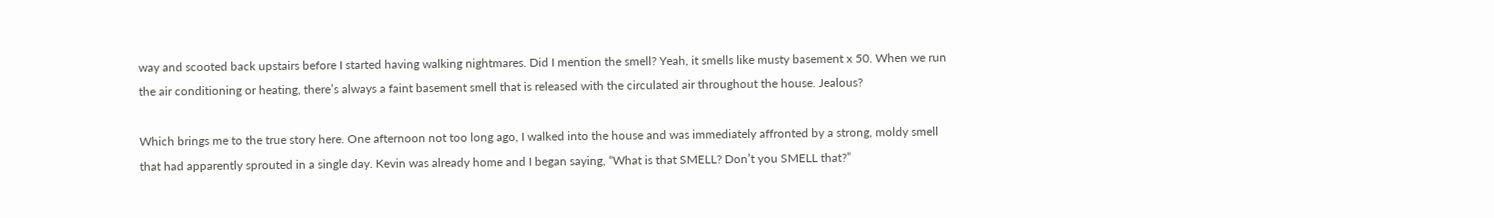way and scooted back upstairs before I started having walking nightmares. Did I mention the smell? Yeah, it smells like musty basement x 50. When we run the air conditioning or heating, there’s always a faint basement smell that is released with the circulated air throughout the house. Jealous?

Which brings me to the true story here. One afternoon not too long ago, I walked into the house and was immediately affronted by a strong, moldy smell that had apparently sprouted in a single day. Kevin was already home and I began saying, “What is that SMELL? Don’t you SMELL that?”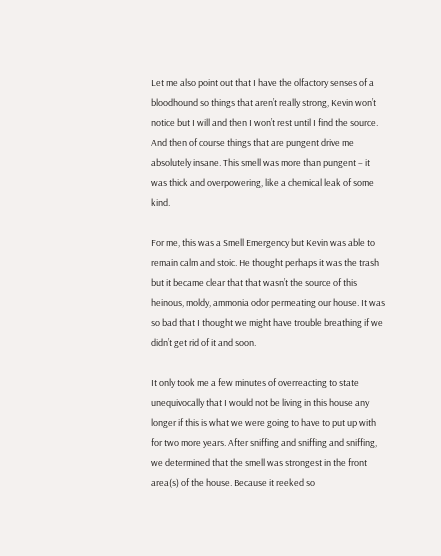Let me also point out that I have the olfactory senses of a bloodhound so things that aren’t really strong, Kevin won’t notice but I will and then I won’t rest until I find the source. And then of course things that are pungent drive me absolutely insane. This smell was more than pungent – it was thick and overpowering, like a chemical leak of some kind.

For me, this was a Smell Emergency but Kevin was able to remain calm and stoic. He thought perhaps it was the trash but it became clear that that wasn’t the source of this heinous, moldy, ammonia odor permeating our house. It was so bad that I thought we might have trouble breathing if we didn’t get rid of it and soon.

It only took me a few minutes of overreacting to state unequivocally that I would not be living in this house any longer if this is what we were going to have to put up with for two more years. After sniffing and sniffing and sniffing, we determined that the smell was strongest in the front area(s) of the house. Because it reeked so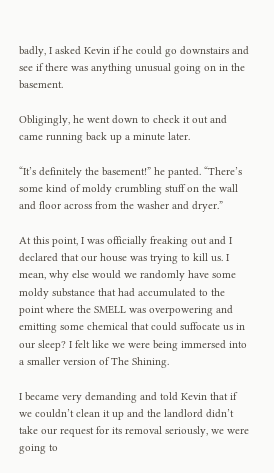badly, I asked Kevin if he could go downstairs and see if there was anything unusual going on in the basement.

Obligingly, he went down to check it out and came running back up a minute later.

“It’s definitely the basement!” he panted. “There’s some kind of moldy crumbling stuff on the wall and floor across from the washer and dryer.”

At this point, I was officially freaking out and I declared that our house was trying to kill us. I mean, why else would we randomly have some moldy substance that had accumulated to the point where the SMELL was overpowering and emitting some chemical that could suffocate us in our sleep? I felt like we were being immersed into a smaller version of The Shining.

I became very demanding and told Kevin that if we couldn’t clean it up and the landlord didn’t take our request for its removal seriously, we were going to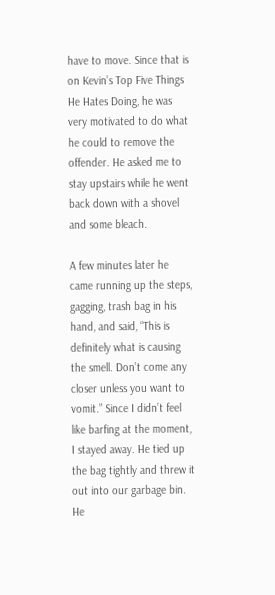have to move. Since that is on Kevin’s Top Five Things He Hates Doing, he was very motivated to do what he could to remove the offender. He asked me to stay upstairs while he went back down with a shovel and some bleach.

A few minutes later he came running up the steps, gagging, trash bag in his hand, and said, “This is definitely what is causing the smell. Don’t come any closer unless you want to vomit.” Since I didn’t feel like barfing at the moment, I stayed away. He tied up the bag tightly and threw it out into our garbage bin. He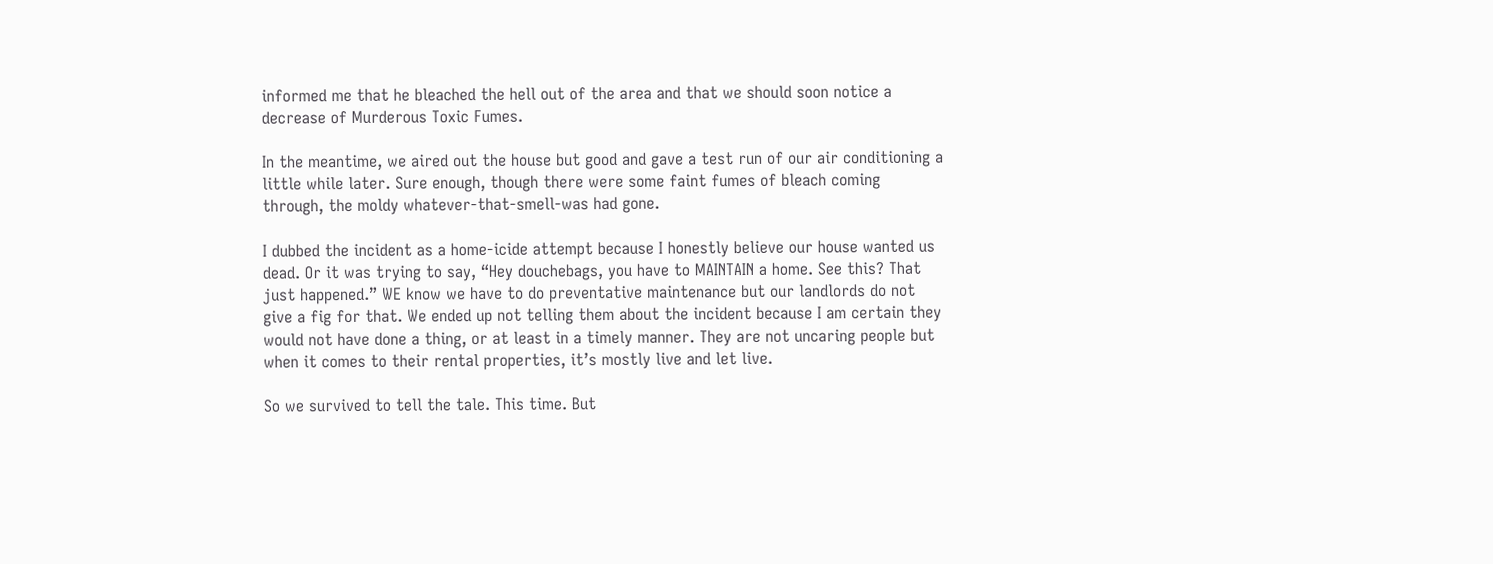informed me that he bleached the hell out of the area and that we should soon notice a decrease of Murderous Toxic Fumes.

In the meantime, we aired out the house but good and gave a test run of our air conditioning a little while later. Sure enough, though there were some faint fumes of bleach coming through, the moldy whatever-that-smell-was had gone.

I dubbed the incident as a home-icide attempt because I honestly believe our house wanted us dead. Or it was trying to say, “Hey douchebags, you have to MAINTAIN a home. See this? That just happened.” WE know we have to do preventative maintenance but our landlords do not give a fig for that. We ended up not telling them about the incident because I am certain they would not have done a thing, or at least in a timely manner. They are not uncaring people but when it comes to their rental properties, it’s mostly live and let live.

So we survived to tell the tale. This time. But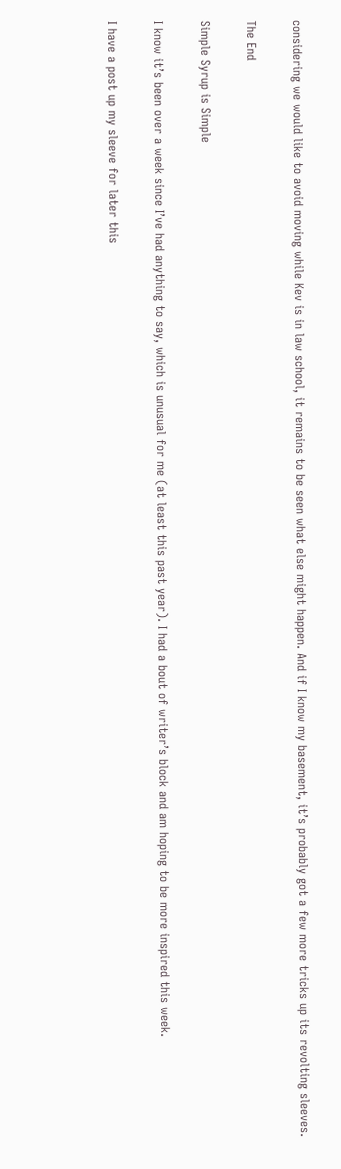considering we would like to avoid moving while Kev is in law school, it remains to be seen what else might happen. And if I know my basement, it’s probably got a few more tricks up its revolting sleeves.

The End

Simple Syrup is Simple

I know it’s been over a week since I’ve had anything to say, which is unusual for me (at least this past year). I had a bout of writer’s block and am hoping to be more inspired this week.

I have a post up my sleeve for later this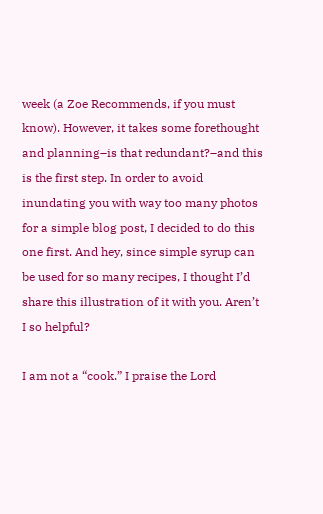week (a Zoe Recommends, if you must know). However, it takes some forethought and planning–is that redundant?–and this is the first step. In order to avoid inundating you with way too many photos for a simple blog post, I decided to do this one first. And hey, since simple syrup can be used for so many recipes, I thought I’d share this illustration of it with you. Aren’t I so helpful?

I am not a “cook.” I praise the Lord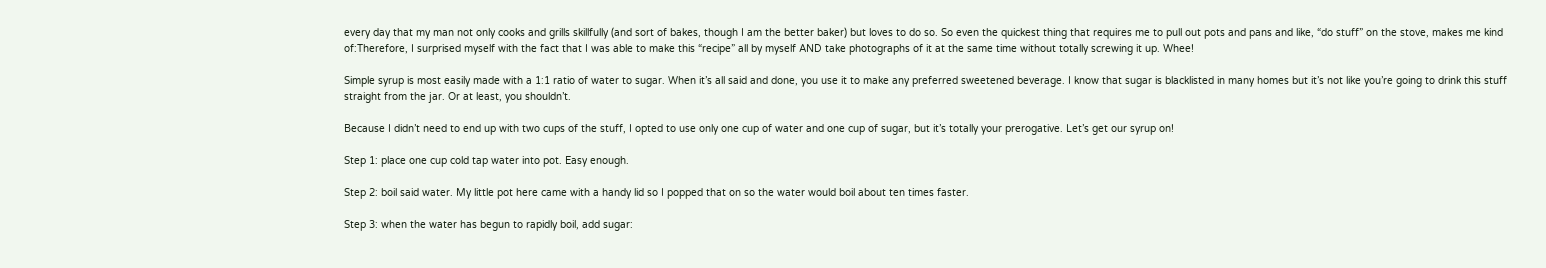every day that my man not only cooks and grills skillfully (and sort of bakes, though I am the better baker) but loves to do so. So even the quickest thing that requires me to pull out pots and pans and like, “do stuff” on the stove, makes me kind of:Therefore, I surprised myself with the fact that I was able to make this “recipe” all by myself AND take photographs of it at the same time without totally screwing it up. Whee!

Simple syrup is most easily made with a 1:1 ratio of water to sugar. When it’s all said and done, you use it to make any preferred sweetened beverage. I know that sugar is blacklisted in many homes but it’s not like you’re going to drink this stuff straight from the jar. Or at least, you shouldn’t.

Because I didn’t need to end up with two cups of the stuff, I opted to use only one cup of water and one cup of sugar, but it’s totally your prerogative. Let’s get our syrup on!

Step 1: place one cup cold tap water into pot. Easy enough.

Step 2: boil said water. My little pot here came with a handy lid so I popped that on so the water would boil about ten times faster.

Step 3: when the water has begun to rapidly boil, add sugar: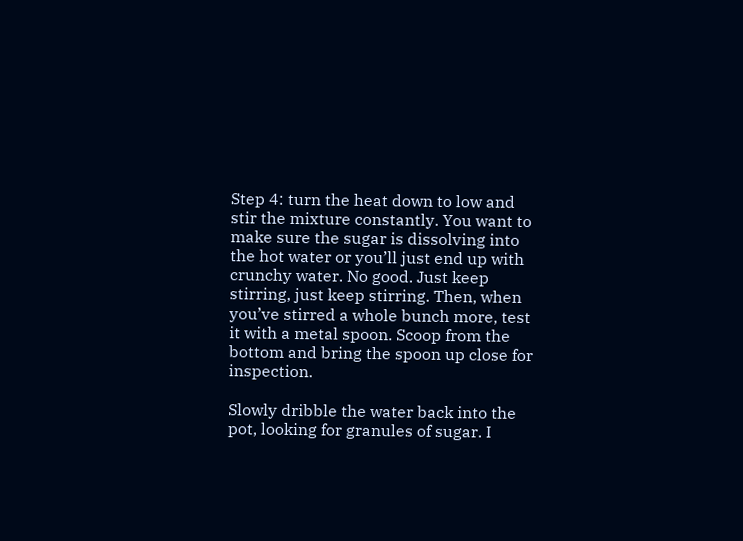Step 4: turn the heat down to low and stir the mixture constantly. You want to make sure the sugar is dissolving into the hot water or you’ll just end up with crunchy water. No good. Just keep stirring, just keep stirring. Then, when you’ve stirred a whole bunch more, test it with a metal spoon. Scoop from the bottom and bring the spoon up close for inspection.

Slowly dribble the water back into the pot, looking for granules of sugar. I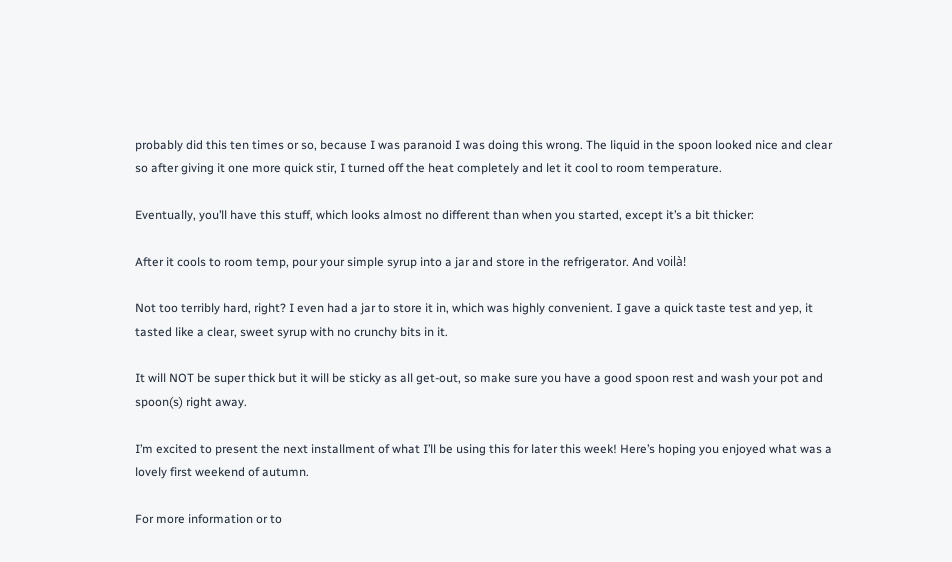probably did this ten times or so, because I was paranoid I was doing this wrong. The liquid in the spoon looked nice and clear so after giving it one more quick stir, I turned off the heat completely and let it cool to room temperature.

Eventually, you’ll have this stuff, which looks almost no different than when you started, except it’s a bit thicker:

After it cools to room temp, pour your simple syrup into a jar and store in the refrigerator. And voilà!

Not too terribly hard, right? I even had a jar to store it in, which was highly convenient. I gave a quick taste test and yep, it tasted like a clear, sweet syrup with no crunchy bits in it.

It will NOT be super thick but it will be sticky as all get-out, so make sure you have a good spoon rest and wash your pot and spoon(s) right away.

I’m excited to present the next installment of what I’ll be using this for later this week! Here’s hoping you enjoyed what was a lovely first weekend of autumn.

For more information or to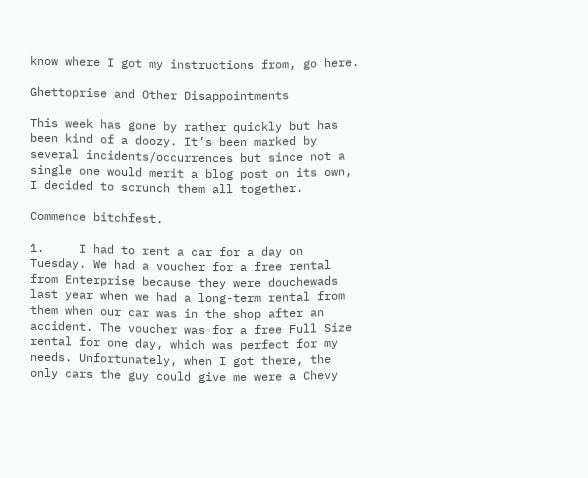know where I got my instructions from, go here.

Ghettoprise and Other Disappointments

This week has gone by rather quickly but has been kind of a doozy. It’s been marked by several incidents/occurrences but since not a single one would merit a blog post on its own, I decided to scrunch them all together.

Commence bitchfest.

1.     I had to rent a car for a day on Tuesday. We had a voucher for a free rental from Enterprise because they were douchewads last year when we had a long-term rental from them when our car was in the shop after an accident. The voucher was for a free Full Size rental for one day, which was perfect for my needs. Unfortunately, when I got there, the only cars the guy could give me were a Chevy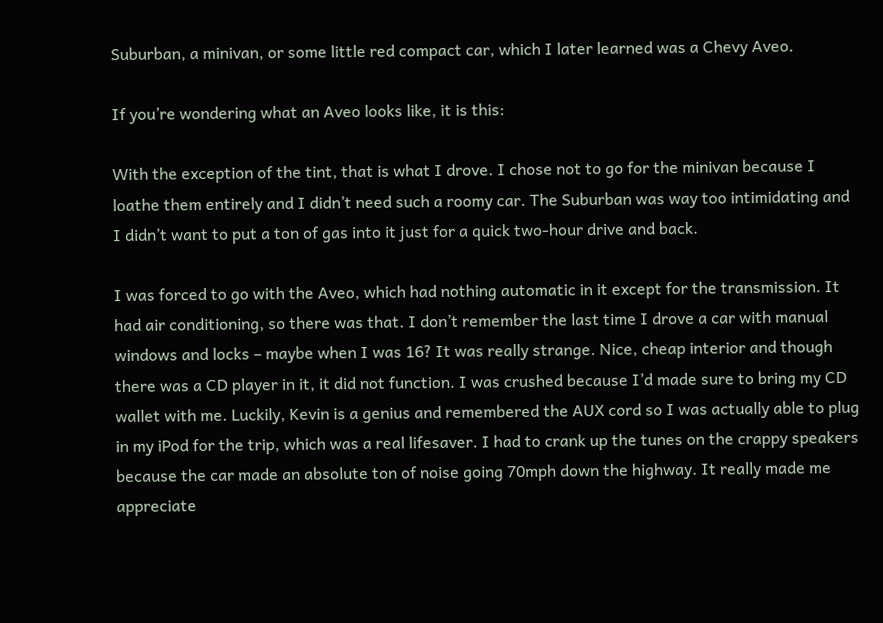Suburban, a minivan, or some little red compact car, which I later learned was a Chevy Aveo.

If you’re wondering what an Aveo looks like, it is this:

With the exception of the tint, that is what I drove. I chose not to go for the minivan because I loathe them entirely and I didn’t need such a roomy car. The Suburban was way too intimidating and I didn’t want to put a ton of gas into it just for a quick two-hour drive and back.

I was forced to go with the Aveo, which had nothing automatic in it except for the transmission. It had air conditioning, so there was that. I don’t remember the last time I drove a car with manual windows and locks – maybe when I was 16? It was really strange. Nice, cheap interior and though there was a CD player in it, it did not function. I was crushed because I’d made sure to bring my CD wallet with me. Luckily, Kevin is a genius and remembered the AUX cord so I was actually able to plug in my iPod for the trip, which was a real lifesaver. I had to crank up the tunes on the crappy speakers because the car made an absolute ton of noise going 70mph down the highway. It really made me appreciate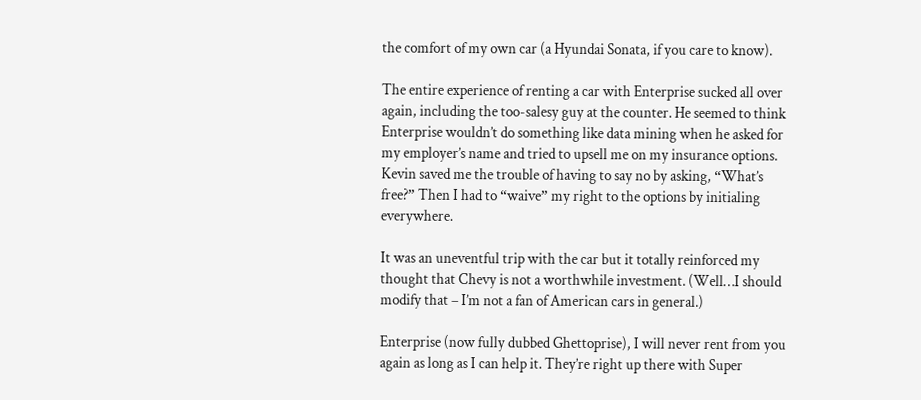the comfort of my own car (a Hyundai Sonata, if you care to know).

The entire experience of renting a car with Enterprise sucked all over again, including the too-salesy guy at the counter. He seemed to think Enterprise wouldn’t do something like data mining when he asked for my employer’s name and tried to upsell me on my insurance options. Kevin saved me the trouble of having to say no by asking, “What’s free?” Then I had to “waive” my right to the options by initialing everywhere.

It was an uneventful trip with the car but it totally reinforced my thought that Chevy is not a worthwhile investment. (Well…I should modify that – I’m not a fan of American cars in general.)

Enterprise (now fully dubbed Ghettoprise), I will never rent from you again as long as I can help it. They’re right up there with Super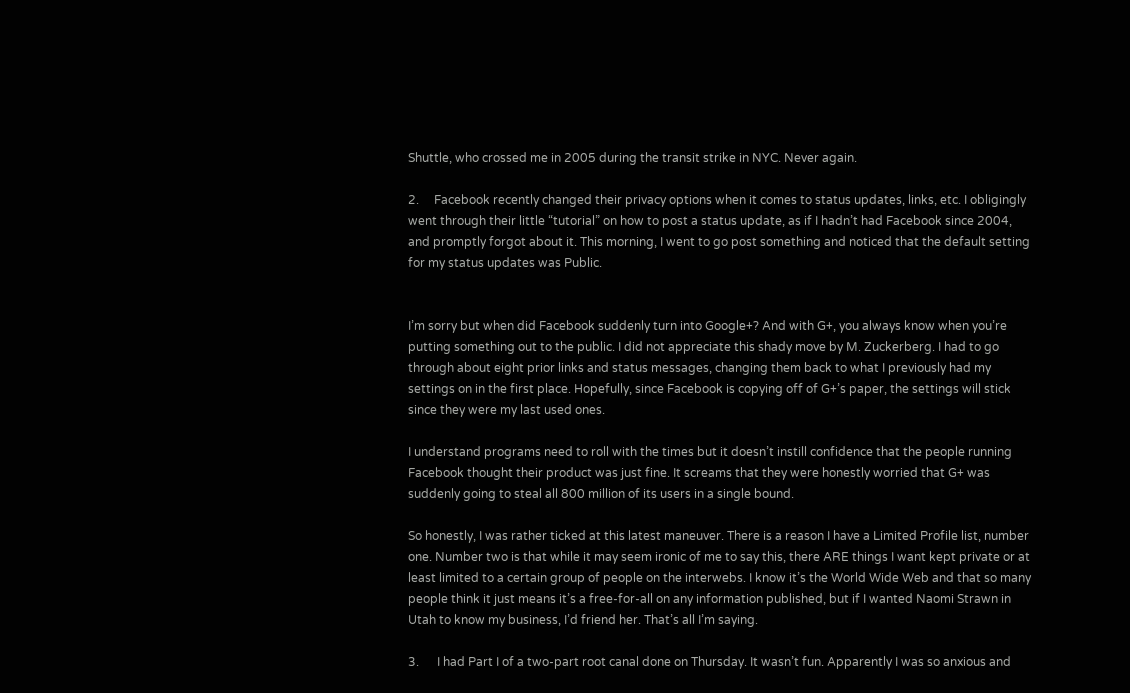Shuttle, who crossed me in 2005 during the transit strike in NYC. Never again.

2.     Facebook recently changed their privacy options when it comes to status updates, links, etc. I obligingly went through their little “tutorial” on how to post a status update, as if I hadn’t had Facebook since 2004, and promptly forgot about it. This morning, I went to go post something and noticed that the default setting for my status updates was Public.


I’m sorry but when did Facebook suddenly turn into Google+? And with G+, you always know when you’re putting something out to the public. I did not appreciate this shady move by M. Zuckerberg. I had to go through about eight prior links and status messages, changing them back to what I previously had my settings on in the first place. Hopefully, since Facebook is copying off of G+’s paper, the settings will stick since they were my last used ones.

I understand programs need to roll with the times but it doesn’t instill confidence that the people running Facebook thought their product was just fine. It screams that they were honestly worried that G+ was suddenly going to steal all 800 million of its users in a single bound.

So honestly, I was rather ticked at this latest maneuver. There is a reason I have a Limited Profile list, number one. Number two is that while it may seem ironic of me to say this, there ARE things I want kept private or at least limited to a certain group of people on the interwebs. I know it’s the World Wide Web and that so many people think it just means it’s a free-for-all on any information published, but if I wanted Naomi Strawn in Utah to know my business, I’d friend her. That’s all I’m saying.

3.      I had Part I of a two-part root canal done on Thursday. It wasn’t fun. Apparently I was so anxious and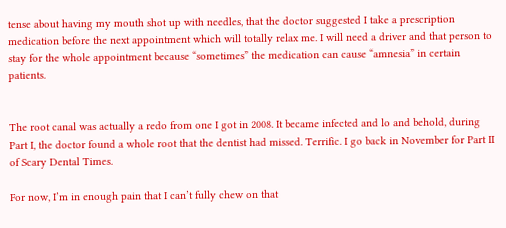tense about having my mouth shot up with needles, that the doctor suggested I take a prescription medication before the next appointment which will totally relax me. I will need a driver and that person to stay for the whole appointment because “sometimes” the medication can cause “amnesia” in certain patients.


The root canal was actually a redo from one I got in 2008. It became infected and lo and behold, during Part I, the doctor found a whole root that the dentist had missed. Terrific. I go back in November for Part II of Scary Dental Times.

For now, I’m in enough pain that I can’t fully chew on that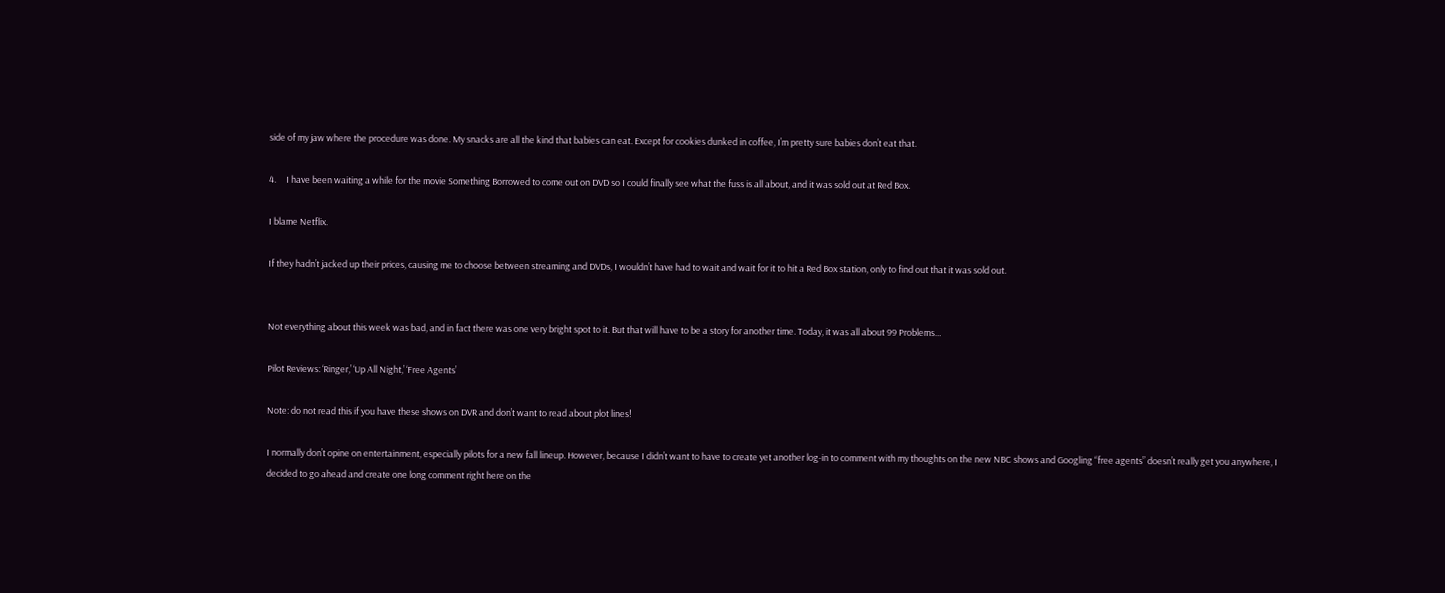side of my jaw where the procedure was done. My snacks are all the kind that babies can eat. Except for cookies dunked in coffee, I’m pretty sure babies don’t eat that.

4.     I have been waiting a while for the movie Something Borrowed to come out on DVD so I could finally see what the fuss is all about, and it was sold out at Red Box.

I blame Netflix.

If they hadn’t jacked up their prices, causing me to choose between streaming and DVDs, I wouldn’t have had to wait and wait for it to hit a Red Box station, only to find out that it was sold out.


Not everything about this week was bad, and in fact there was one very bright spot to it. But that will have to be a story for another time. Today, it was all about 99 Problems…

Pilot Reviews: ‘Ringer,’ ‘Up All Night,’ ‘Free Agents’

Note: do not read this if you have these shows on DVR and don’t want to read about plot lines!

I normally don’t opine on entertainment, especially pilots for a new fall lineup. However, because I didn’t want to have to create yet another log-in to comment with my thoughts on the new NBC shows and Googling “free agents” doesn’t really get you anywhere, I decided to go ahead and create one long comment right here on the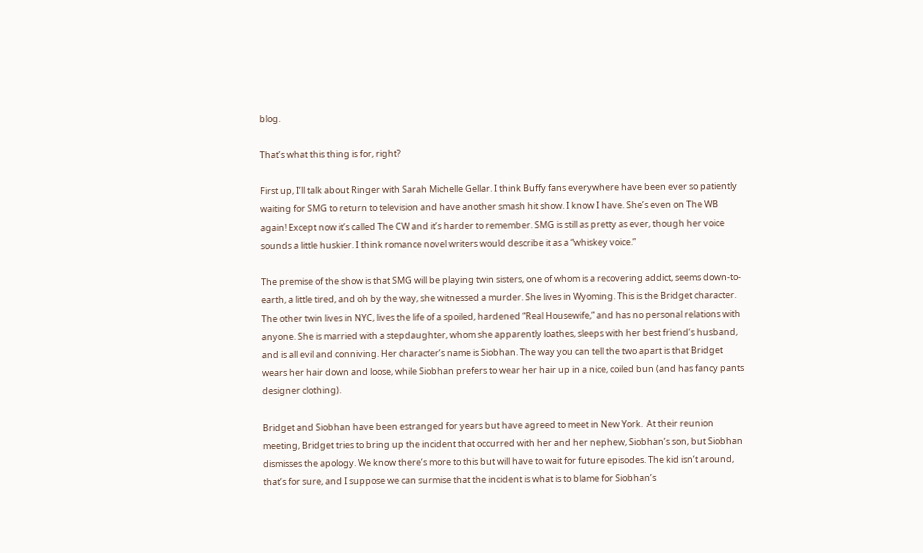blog.

That’s what this thing is for, right?

First up, I’ll talk about Ringer with Sarah Michelle Gellar. I think Buffy fans everywhere have been ever so patiently waiting for SMG to return to television and have another smash hit show. I know I have. She’s even on The WB again! Except now it’s called The CW and it’s harder to remember. SMG is still as pretty as ever, though her voice sounds a little huskier. I think romance novel writers would describe it as a “whiskey voice.”

The premise of the show is that SMG will be playing twin sisters, one of whom is a recovering addict, seems down-to-earth, a little tired, and oh by the way, she witnessed a murder. She lives in Wyoming. This is the Bridget character. The other twin lives in NYC, lives the life of a spoiled, hardened “Real Housewife,” and has no personal relations with anyone. She is married with a stepdaughter, whom she apparently loathes, sleeps with her best friend’s husband, and is all evil and conniving. Her character’s name is Siobhan. The way you can tell the two apart is that Bridget wears her hair down and loose, while Siobhan prefers to wear her hair up in a nice, coiled bun (and has fancy pants designer clothing).

Bridget and Siobhan have been estranged for years but have agreed to meet in New York.  At their reunion meeting, Bridget tries to bring up the incident that occurred with her and her nephew, Siobhan’s son, but Siobhan dismisses the apology. We know there’s more to this but will have to wait for future episodes. The kid isn’t around, that’s for sure, and I suppose we can surmise that the incident is what is to blame for Siobhan’s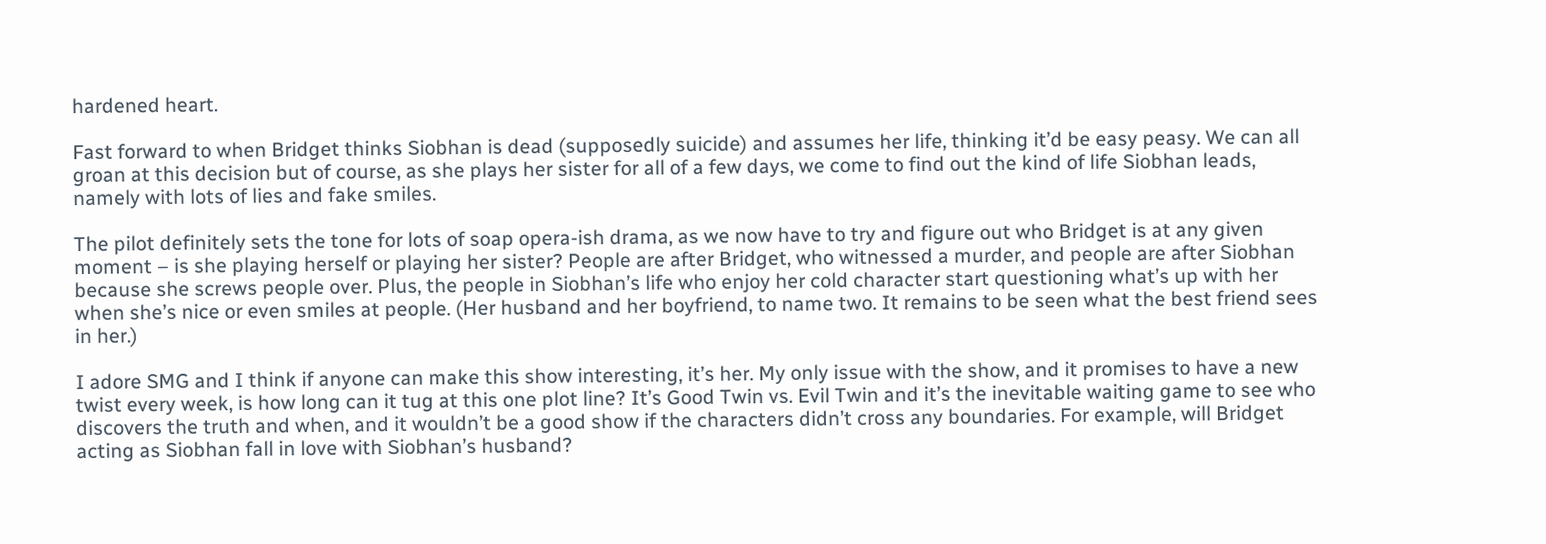hardened heart.

Fast forward to when Bridget thinks Siobhan is dead (supposedly suicide) and assumes her life, thinking it’d be easy peasy. We can all groan at this decision but of course, as she plays her sister for all of a few days, we come to find out the kind of life Siobhan leads, namely with lots of lies and fake smiles.

The pilot definitely sets the tone for lots of soap opera-ish drama, as we now have to try and figure out who Bridget is at any given moment – is she playing herself or playing her sister? People are after Bridget, who witnessed a murder, and people are after Siobhan because she screws people over. Plus, the people in Siobhan’s life who enjoy her cold character start questioning what’s up with her when she’s nice or even smiles at people. (Her husband and her boyfriend, to name two. It remains to be seen what the best friend sees in her.)

I adore SMG and I think if anyone can make this show interesting, it’s her. My only issue with the show, and it promises to have a new twist every week, is how long can it tug at this one plot line? It’s Good Twin vs. Evil Twin and it’s the inevitable waiting game to see who discovers the truth and when, and it wouldn’t be a good show if the characters didn’t cross any boundaries. For example, will Bridget acting as Siobhan fall in love with Siobhan’s husband?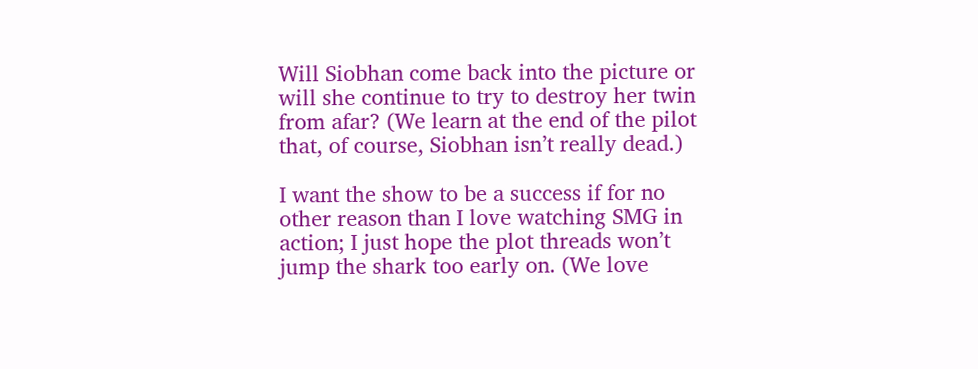Will Siobhan come back into the picture or will she continue to try to destroy her twin from afar? (We learn at the end of the pilot that, of course, Siobhan isn’t really dead.)

I want the show to be a success if for no other reason than I love watching SMG in action; I just hope the plot threads won’t jump the shark too early on. (We love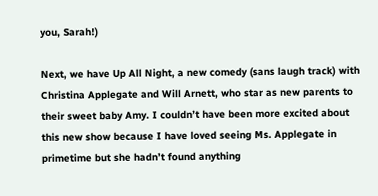you, Sarah!)

Next, we have Up All Night, a new comedy (sans laugh track) with Christina Applegate and Will Arnett, who star as new parents to their sweet baby Amy. I couldn’t have been more excited about this new show because I have loved seeing Ms. Applegate in primetime but she hadn’t found anything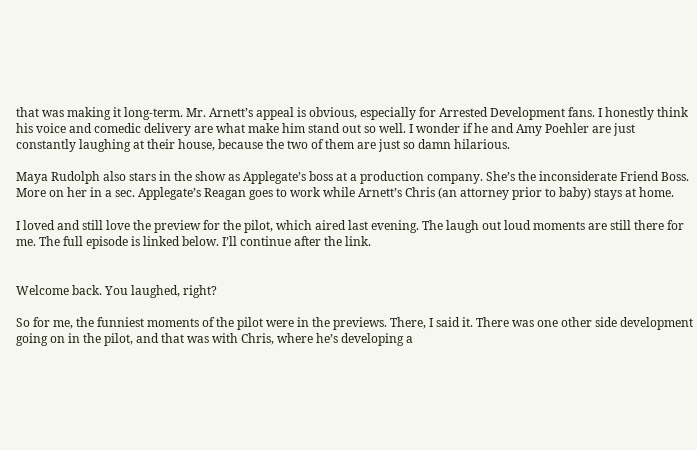that was making it long-term. Mr. Arnett’s appeal is obvious, especially for Arrested Development fans. I honestly think his voice and comedic delivery are what make him stand out so well. I wonder if he and Amy Poehler are just constantly laughing at their house, because the two of them are just so damn hilarious.

Maya Rudolph also stars in the show as Applegate’s boss at a production company. She’s the inconsiderate Friend Boss. More on her in a sec. Applegate’s Reagan goes to work while Arnett’s Chris (an attorney prior to baby) stays at home.

I loved and still love the preview for the pilot, which aired last evening. The laugh out loud moments are still there for me. The full episode is linked below. I’ll continue after the link.


Welcome back. You laughed, right?

So for me, the funniest moments of the pilot were in the previews. There, I said it. There was one other side development going on in the pilot, and that was with Chris, where he’s developing a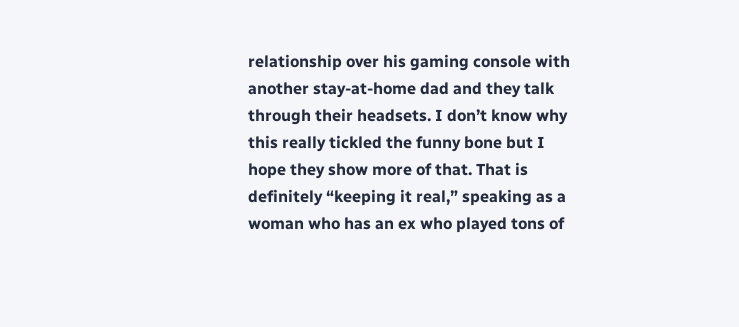relationship over his gaming console with another stay-at-home dad and they talk through their headsets. I don’t know why this really tickled the funny bone but I hope they show more of that. That is definitely “keeping it real,” speaking as a woman who has an ex who played tons of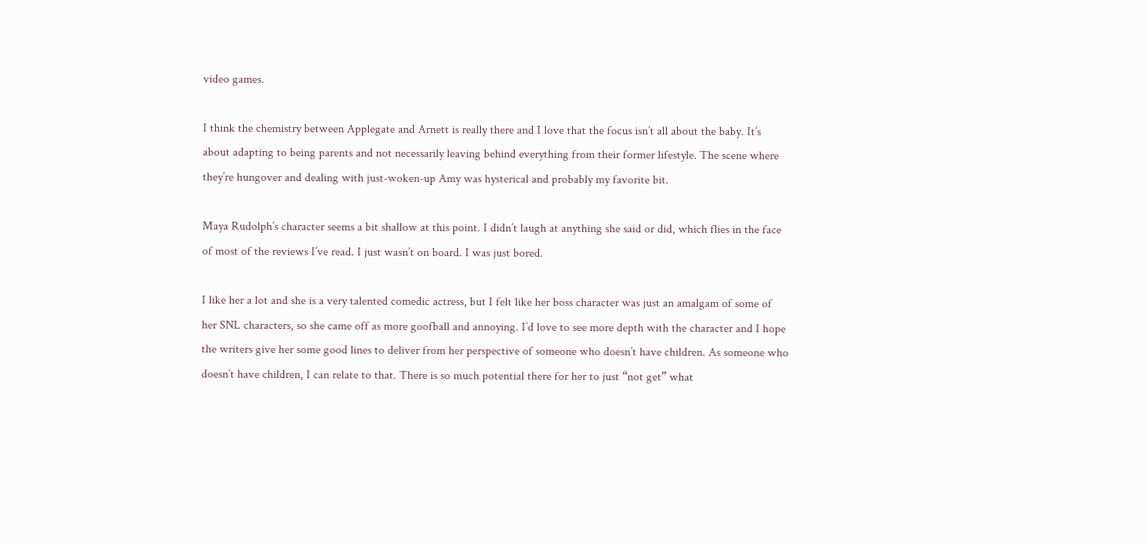video games.

I think the chemistry between Applegate and Arnett is really there and I love that the focus isn’t all about the baby. It’s about adapting to being parents and not necessarily leaving behind everything from their former lifestyle. The scene where they’re hungover and dealing with just-woken-up Amy was hysterical and probably my favorite bit.

Maya Rudolph’s character seems a bit shallow at this point. I didn’t laugh at anything she said or did, which flies in the face of most of the reviews I’ve read. I just wasn’t on board. I was just bored.

I like her a lot and she is a very talented comedic actress, but I felt like her boss character was just an amalgam of some of her SNL characters, so she came off as more goofball and annoying. I’d love to see more depth with the character and I hope the writers give her some good lines to deliver from her perspective of someone who doesn’t have children. As someone who doesn’t have children, I can relate to that. There is so much potential there for her to just “not get” what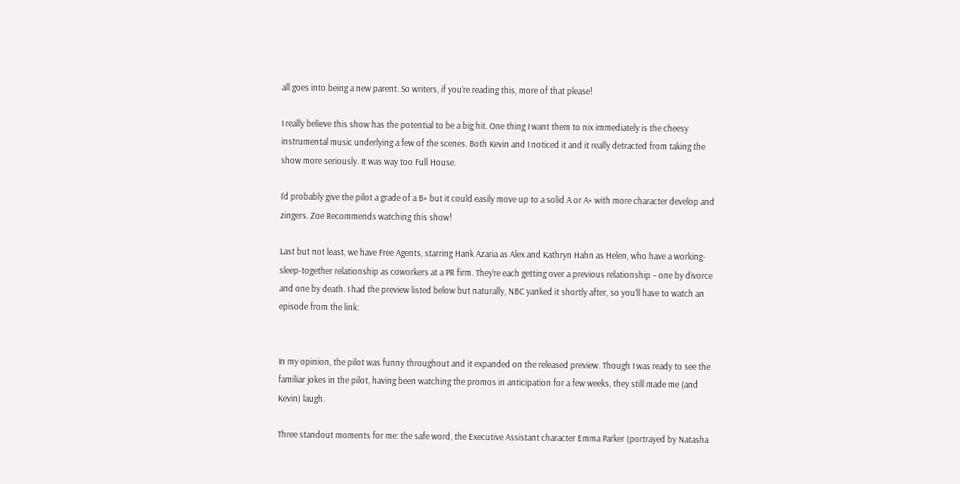all goes into being a new parent. So writers, if you’re reading this, more of that please!

I really believe this show has the potential to be a big hit. One thing I want them to nix immediately is the cheesy instrumental music underlying a few of the scenes. Both Kevin and I noticed it and it really detracted from taking the show more seriously. It was way too Full House.

I’d probably give the pilot a grade of a B+ but it could easily move up to a solid A or A+ with more character develop and zingers. Zoe Recommends watching this show!

Last but not least, we have Free Agents, starring Hank Azaria as Alex and Kathryn Hahn as Helen, who have a working-sleep-together relationship as coworkers at a PR firm. They’re each getting over a previous relationship – one by divorce and one by death. I had the preview listed below but naturally, NBC yanked it shortly after, so you’ll have to watch an episode from the link:


In my opinion, the pilot was funny throughout and it expanded on the released preview. Though I was ready to see the familiar jokes in the pilot, having been watching the promos in anticipation for a few weeks, they still made me (and Kevin) laugh.

Three standout moments for me: the safe word, the Executive Assistant character Emma Parker (portrayed by Natasha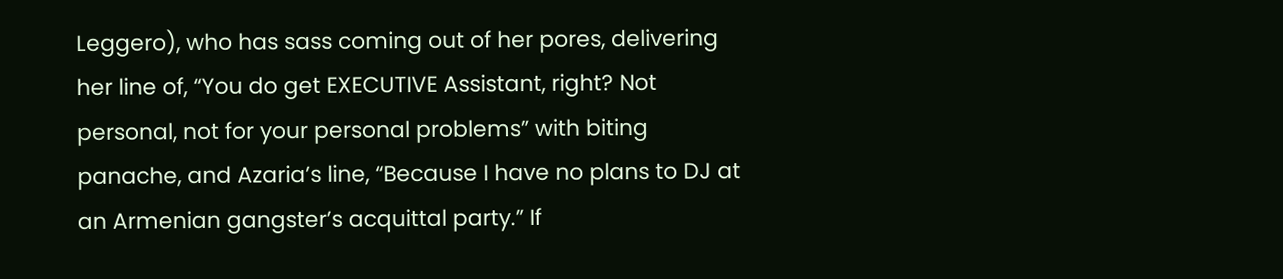Leggero), who has sass coming out of her pores, delivering her line of, “You do get EXECUTIVE Assistant, right? Not personal, not for your personal problems” with biting panache, and Azaria’s line, “Because I have no plans to DJ at an Armenian gangster’s acquittal party.” If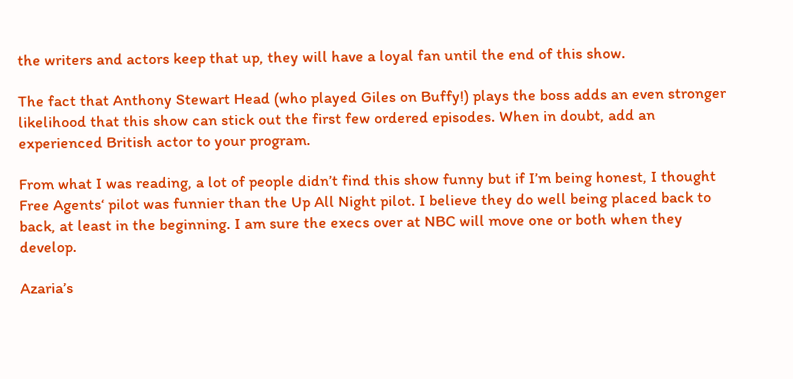the writers and actors keep that up, they will have a loyal fan until the end of this show.

The fact that Anthony Stewart Head (who played Giles on Buffy!) plays the boss adds an even stronger likelihood that this show can stick out the first few ordered episodes. When in doubt, add an experienced British actor to your program.

From what I was reading, a lot of people didn’t find this show funny but if I’m being honest, I thought Free Agents‘ pilot was funnier than the Up All Night pilot. I believe they do well being placed back to back, at least in the beginning. I am sure the execs over at NBC will move one or both when they develop.

Azaria’s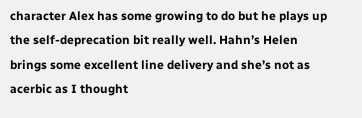character Alex has some growing to do but he plays up the self-deprecation bit really well. Hahn’s Helen brings some excellent line delivery and she’s not as acerbic as I thought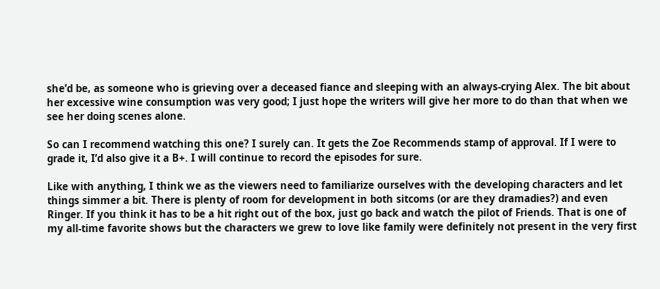she’d be, as someone who is grieving over a deceased fiance and sleeping with an always-crying Alex. The bit about her excessive wine consumption was very good; I just hope the writers will give her more to do than that when we see her doing scenes alone.

So can I recommend watching this one? I surely can. It gets the Zoe Recommends stamp of approval. If I were to grade it, I’d also give it a B+. I will continue to record the episodes for sure.

Like with anything, I think we as the viewers need to familiarize ourselves with the developing characters and let things simmer a bit. There is plenty of room for development in both sitcoms (or are they dramadies?) and even Ringer. If you think it has to be a hit right out of the box, just go back and watch the pilot of Friends. That is one of my all-time favorite shows but the characters we grew to love like family were definitely not present in the very first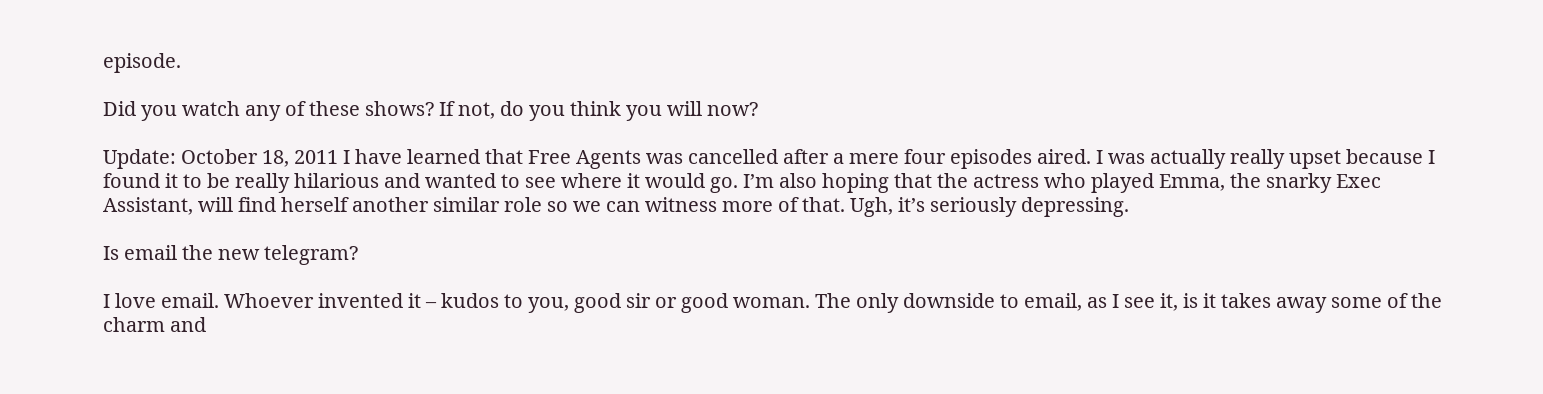episode.

Did you watch any of these shows? If not, do you think you will now?

Update: October 18, 2011 I have learned that Free Agents was cancelled after a mere four episodes aired. I was actually really upset because I found it to be really hilarious and wanted to see where it would go. I’m also hoping that the actress who played Emma, the snarky Exec Assistant, will find herself another similar role so we can witness more of that. Ugh, it’s seriously depressing.

Is email the new telegram?

I love email. Whoever invented it – kudos to you, good sir or good woman. The only downside to email, as I see it, is it takes away some of the charm and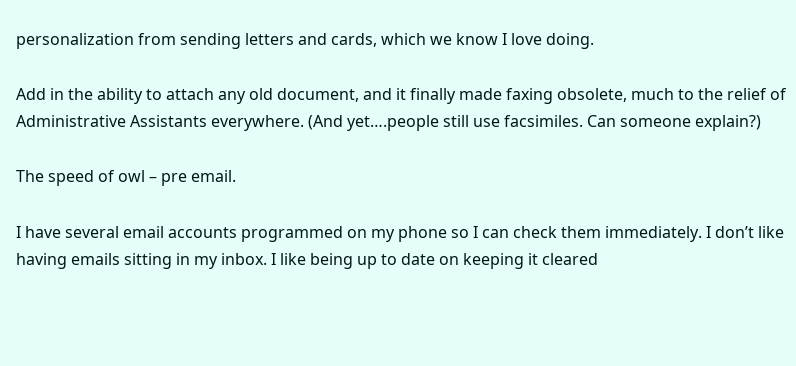personalization from sending letters and cards, which we know I love doing.

Add in the ability to attach any old document, and it finally made faxing obsolete, much to the relief of Administrative Assistants everywhere. (And yet….people still use facsimiles. Can someone explain?)

The speed of owl – pre email.

I have several email accounts programmed on my phone so I can check them immediately. I don’t like having emails sitting in my inbox. I like being up to date on keeping it cleared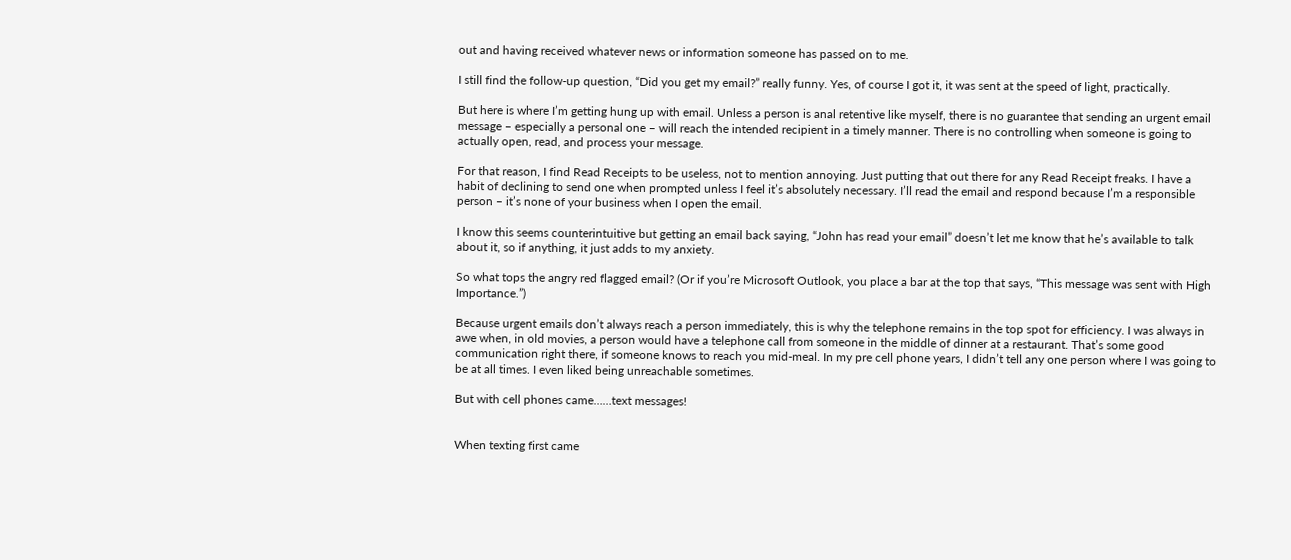out and having received whatever news or information someone has passed on to me.

I still find the follow-up question, “Did you get my email?” really funny. Yes, of course I got it, it was sent at the speed of light, practically.

But here is where I’m getting hung up with email. Unless a person is anal retentive like myself, there is no guarantee that sending an urgent email message – especially a personal one – will reach the intended recipient in a timely manner. There is no controlling when someone is going to actually open, read, and process your message.

For that reason, I find Read Receipts to be useless, not to mention annoying. Just putting that out there for any Read Receipt freaks. I have a habit of declining to send one when prompted unless I feel it’s absolutely necessary. I’ll read the email and respond because I’m a responsible person – it’s none of your business when I open the email.

I know this seems counterintuitive but getting an email back saying, “John has read your email” doesn’t let me know that he’s available to talk about it, so if anything, it just adds to my anxiety.

So what tops the angry red flagged email? (Or if you’re Microsoft Outlook, you place a bar at the top that says, “This message was sent with High Importance.”)

Because urgent emails don’t always reach a person immediately, this is why the telephone remains in the top spot for efficiency. I was always in awe when, in old movies, a person would have a telephone call from someone in the middle of dinner at a restaurant. That’s some good communication right there, if someone knows to reach you mid-meal. In my pre cell phone years, I didn’t tell any one person where I was going to be at all times. I even liked being unreachable sometimes.

But with cell phones came……text messages!


When texting first came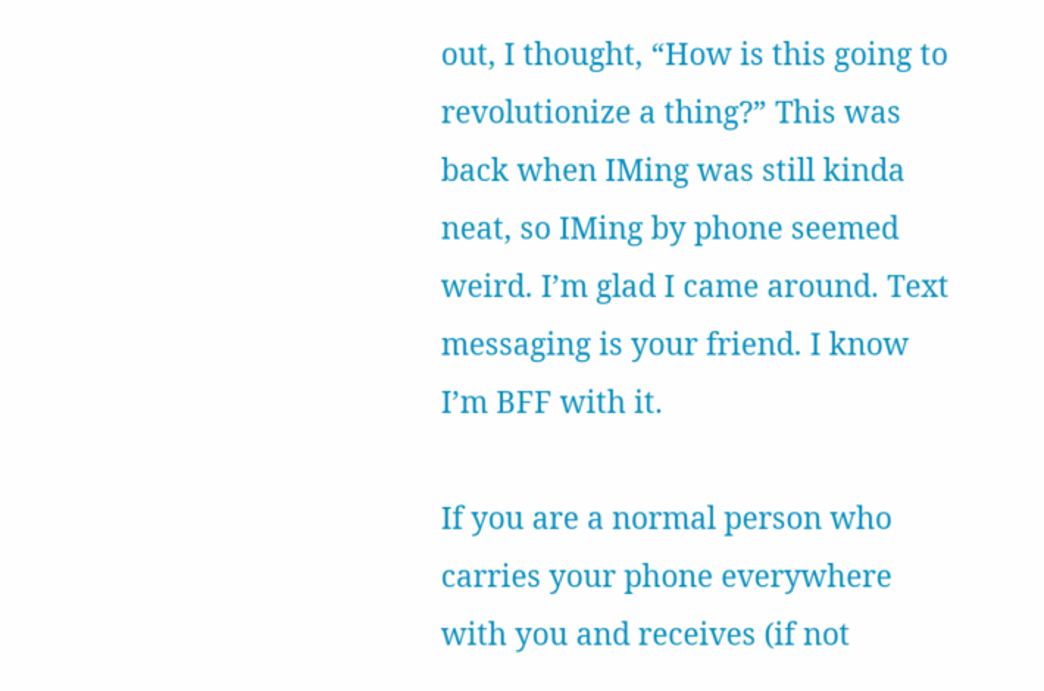out, I thought, “How is this going to revolutionize a thing?” This was back when IMing was still kinda neat, so IMing by phone seemed weird. I’m glad I came around. Text messaging is your friend. I know I’m BFF with it.

If you are a normal person who carries your phone everywhere with you and receives (if not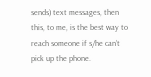sends) text messages, then this, to me, is the best way to reach someone if s/he can’t pick up the phone.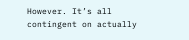However. It’s all contingent on actually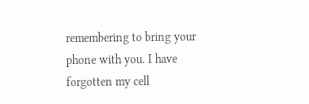remembering to bring your phone with you. I have forgotten my cell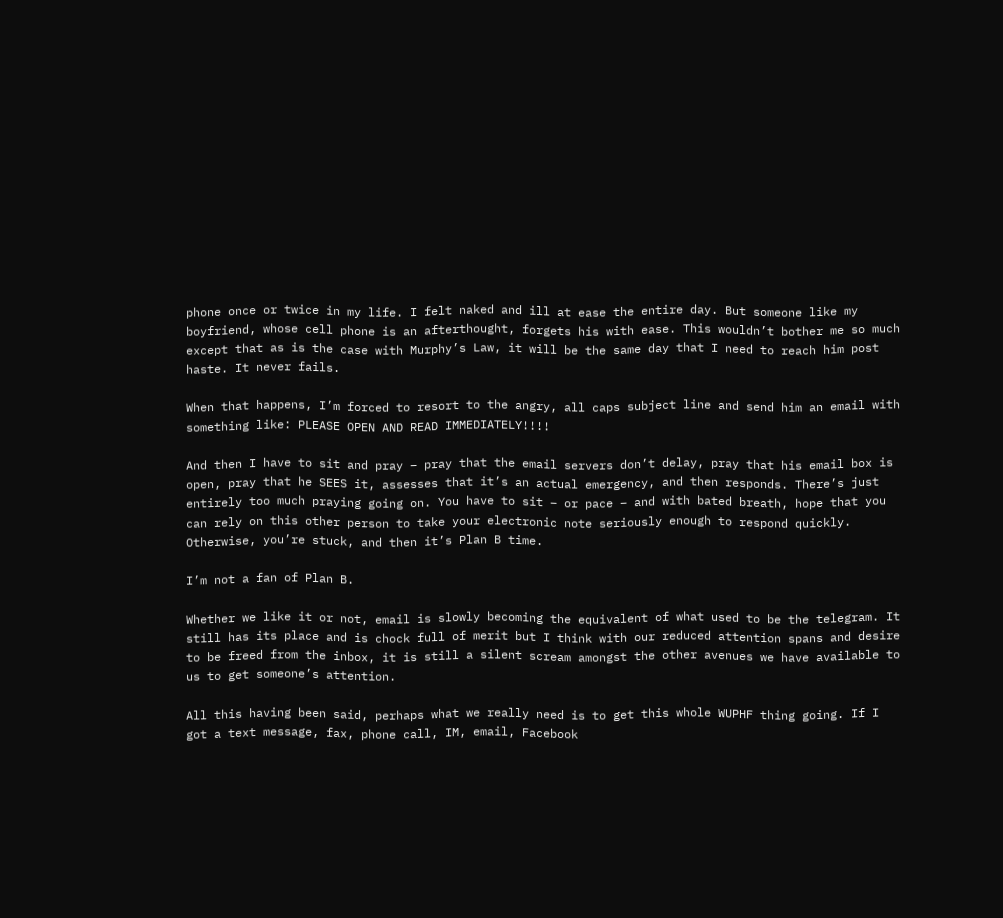phone once or twice in my life. I felt naked and ill at ease the entire day. But someone like my boyfriend, whose cell phone is an afterthought, forgets his with ease. This wouldn’t bother me so much except that as is the case with Murphy’s Law, it will be the same day that I need to reach him post haste. It never fails.

When that happens, I’m forced to resort to the angry, all caps subject line and send him an email with something like: PLEASE OPEN AND READ IMMEDIATELY!!!!

And then I have to sit and pray – pray that the email servers don’t delay, pray that his email box is open, pray that he SEES it, assesses that it’s an actual emergency, and then responds. There’s just entirely too much praying going on. You have to sit – or pace – and with bated breath, hope that you can rely on this other person to take your electronic note seriously enough to respond quickly. Otherwise, you’re stuck, and then it’s Plan B time.

I’m not a fan of Plan B.

Whether we like it or not, email is slowly becoming the equivalent of what used to be the telegram. It still has its place and is chock full of merit but I think with our reduced attention spans and desire to be freed from the inbox, it is still a silent scream amongst the other avenues we have available to us to get someone’s attention.

All this having been said, perhaps what we really need is to get this whole WUPHF thing going. If I got a text message, fax, phone call, IM, email, Facebook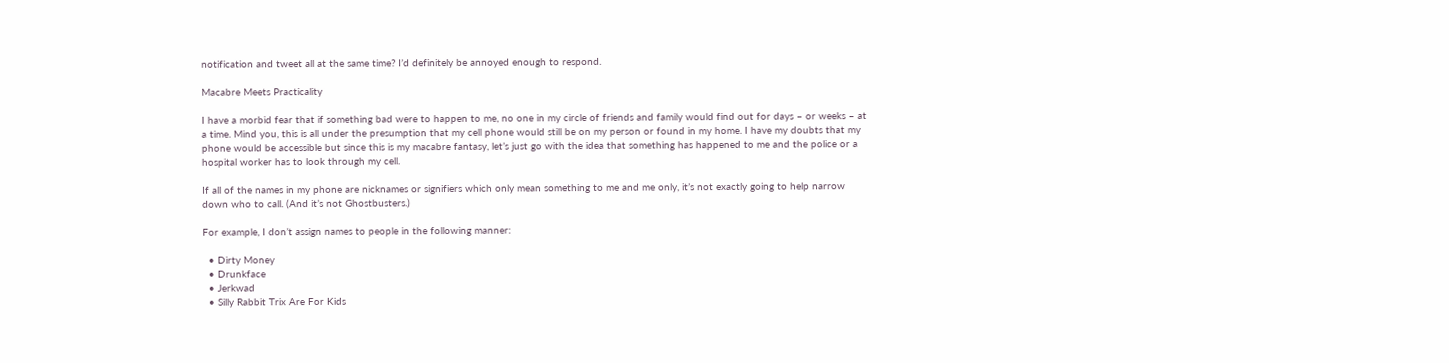notification and tweet all at the same time? I’d definitely be annoyed enough to respond.

Macabre Meets Practicality

I have a morbid fear that if something bad were to happen to me, no one in my circle of friends and family would find out for days – or weeks – at a time. Mind you, this is all under the presumption that my cell phone would still be on my person or found in my home. I have my doubts that my phone would be accessible but since this is my macabre fantasy, let’s just go with the idea that something has happened to me and the police or a hospital worker has to look through my cell.

If all of the names in my phone are nicknames or signifiers which only mean something to me and me only, it’s not exactly going to help narrow down who to call. (And it’s not Ghostbusters.)

For example, I don’t assign names to people in the following manner:

  • Dirty Money
  • Drunkface
  • Jerkwad
  • Silly Rabbit Trix Are For Kids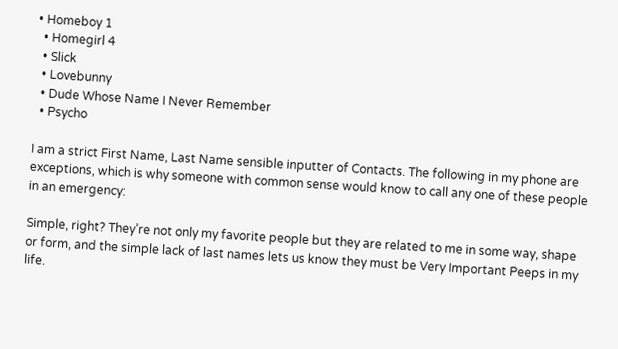• Homeboy 1
  • Homegirl 4
  • Slick
  • Lovebunny
  • Dude Whose Name I Never Remember
  • Psycho

I am a strict First Name, Last Name sensible inputter of Contacts. The following in my phone are exceptions, which is why someone with common sense would know to call any one of these people in an emergency:

Simple, right? They’re not only my favorite people but they are related to me in some way, shape or form, and the simple lack of last names lets us know they must be Very Important Peeps in my life.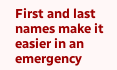First and last names make it easier in an emergency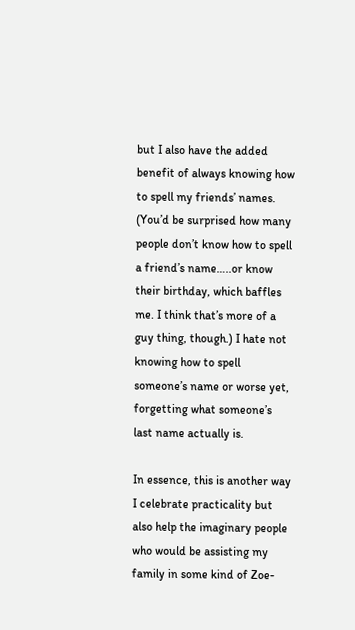but I also have the added benefit of always knowing how to spell my friends’ names. (You’d be surprised how many people don’t know how to spell a friend’s name…..or know their birthday, which baffles me. I think that’s more of a guy thing, though.) I hate not knowing how to spell someone’s name or worse yet, forgetting what someone’s last name actually is.

In essence, this is another way I celebrate practicality but also help the imaginary people who would be assisting my family in some kind of Zoe-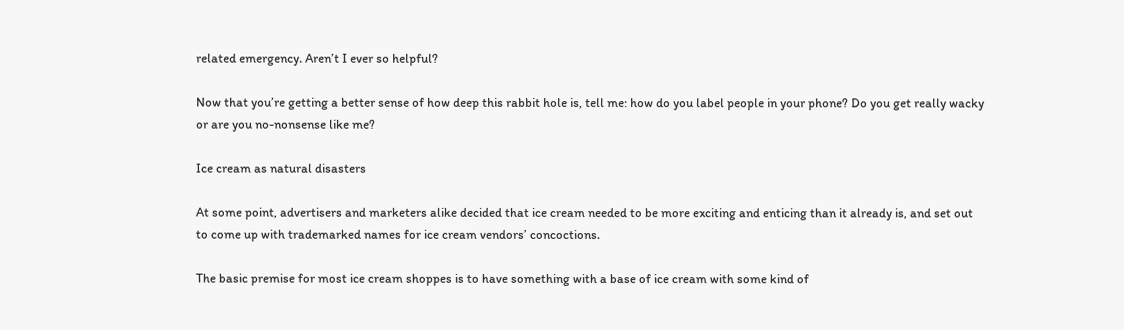related emergency. Aren’t I ever so helpful?

Now that you’re getting a better sense of how deep this rabbit hole is, tell me: how do you label people in your phone? Do you get really wacky or are you no-nonsense like me?

Ice cream as natural disasters

At some point, advertisers and marketers alike decided that ice cream needed to be more exciting and enticing than it already is, and set out to come up with trademarked names for ice cream vendors’ concoctions.

The basic premise for most ice cream shoppes is to have something with a base of ice cream with some kind of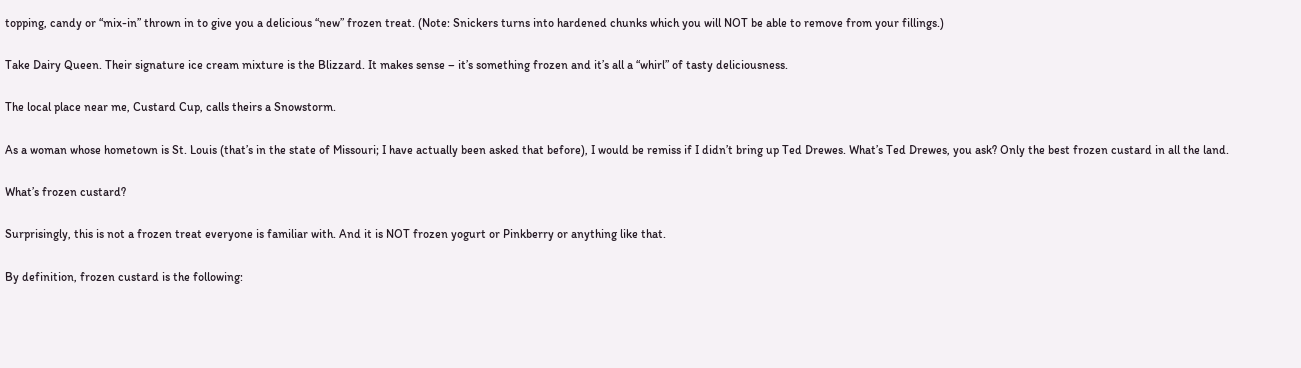topping, candy or “mix-in” thrown in to give you a delicious “new” frozen treat. (Note: Snickers turns into hardened chunks which you will NOT be able to remove from your fillings.)

Take Dairy Queen. Their signature ice cream mixture is the Blizzard. It makes sense – it’s something frozen and it’s all a “whirl” of tasty deliciousness.

The local place near me, Custard Cup, calls theirs a Snowstorm.

As a woman whose hometown is St. Louis (that’s in the state of Missouri; I have actually been asked that before), I would be remiss if I didn’t bring up Ted Drewes. What’s Ted Drewes, you ask? Only the best frozen custard in all the land.

What’s frozen custard?

Surprisingly, this is not a frozen treat everyone is familiar with. And it is NOT frozen yogurt or Pinkberry or anything like that.

By definition, frozen custard is the following: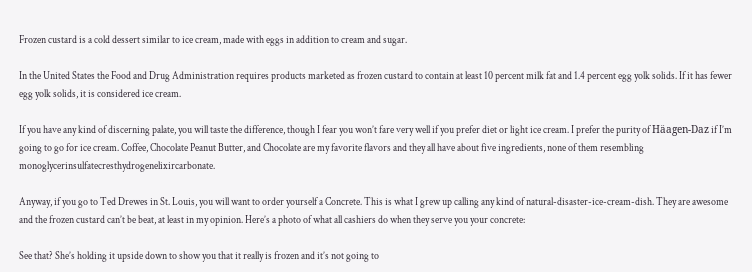Frozen custard is a cold dessert similar to ice cream, made with eggs in addition to cream and sugar.

In the United States the Food and Drug Administration requires products marketed as frozen custard to contain at least 10 percent milk fat and 1.4 percent egg yolk solids. If it has fewer egg yolk solids, it is considered ice cream.

If you have any kind of discerning palate, you will taste the difference, though I fear you won’t fare very well if you prefer diet or light ice cream. I prefer the purity of Häagen-Daz if I’m going to go for ice cream. Coffee, Chocolate Peanut Butter, and Chocolate are my favorite flavors and they all have about five ingredients, none of them resembling monoglycerinsulfatecresthydrogenelixircarbonate.

Anyway, if you go to Ted Drewes in St. Louis, you will want to order yourself a Concrete. This is what I grew up calling any kind of natural-disaster-ice-cream-dish. They are awesome and the frozen custard can’t be beat, at least in my opinion. Here’s a photo of what all cashiers do when they serve you your concrete:

See that? She’s holding it upside down to show you that it really is frozen and it’s not going to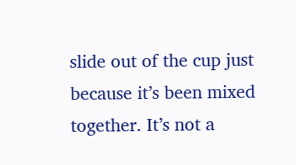slide out of the cup just because it’s been mixed together. It’s not a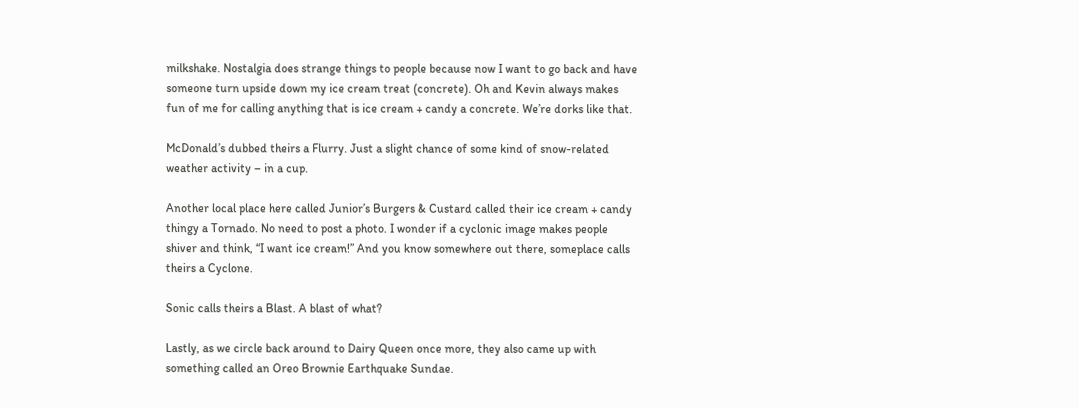milkshake. Nostalgia does strange things to people because now I want to go back and have someone turn upside down my ice cream treat (concrete). Oh and Kevin always makes fun of me for calling anything that is ice cream + candy a concrete. We’re dorks like that.

McDonald’s dubbed theirs a Flurry. Just a slight chance of some kind of snow-related weather activity – in a cup.

Another local place here called Junior’s Burgers & Custard called their ice cream + candy thingy a Tornado. No need to post a photo. I wonder if a cyclonic image makes people shiver and think, “I want ice cream!” And you know somewhere out there, someplace calls theirs a Cyclone.

Sonic calls theirs a Blast. A blast of what?

Lastly, as we circle back around to Dairy Queen once more, they also came up with something called an Oreo Brownie Earthquake Sundae.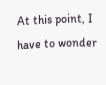At this point, I have to wonder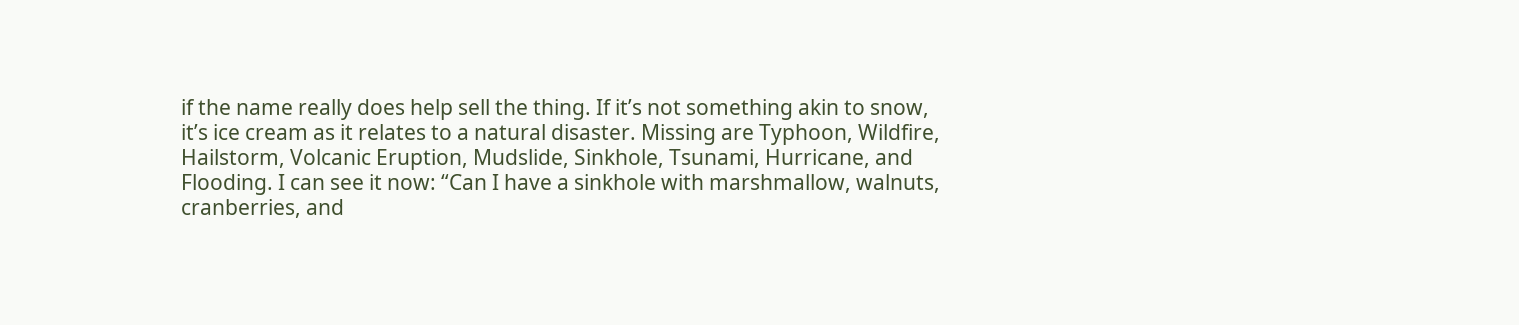if the name really does help sell the thing. If it’s not something akin to snow, it’s ice cream as it relates to a natural disaster. Missing are Typhoon, Wildfire, Hailstorm, Volcanic Eruption, Mudslide, Sinkhole, Tsunami, Hurricane, and Flooding. I can see it now: “Can I have a sinkhole with marshmallow, walnuts, cranberries, and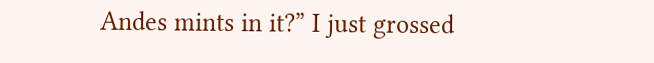Andes mints in it?” I just grossed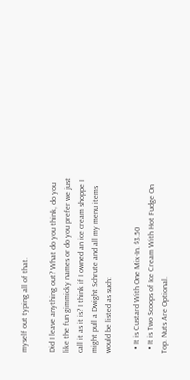myself out typing all of that.

Did I leave anything out? What do you think, do you like the fun gimmicky names or do you prefer we just call it as it is? I think if I owned an ice cream shoppe I might pull a Dwight Schrute and all my menu items would be listed as such:

  • It is Custard With One Mix-In. $3.50
  • It is Two Scoops of Ice Cream With Hot Fudge On Top. Nuts Are Optional.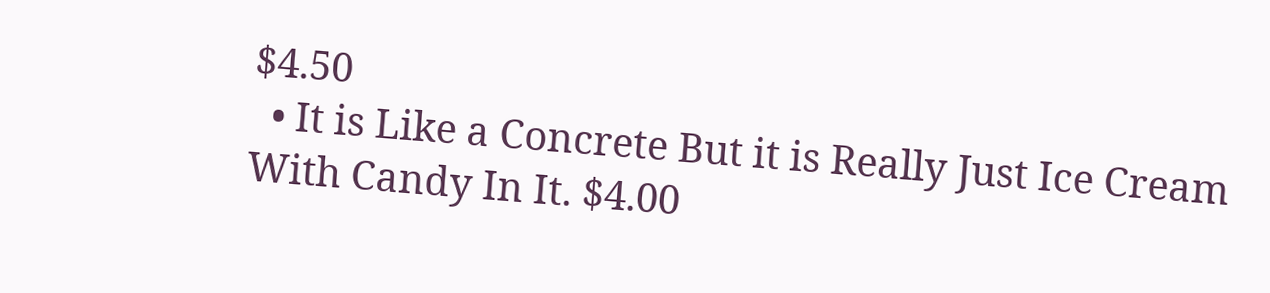$4.50
  • It is Like a Concrete But it is Really Just Ice Cream With Candy In It. $4.00